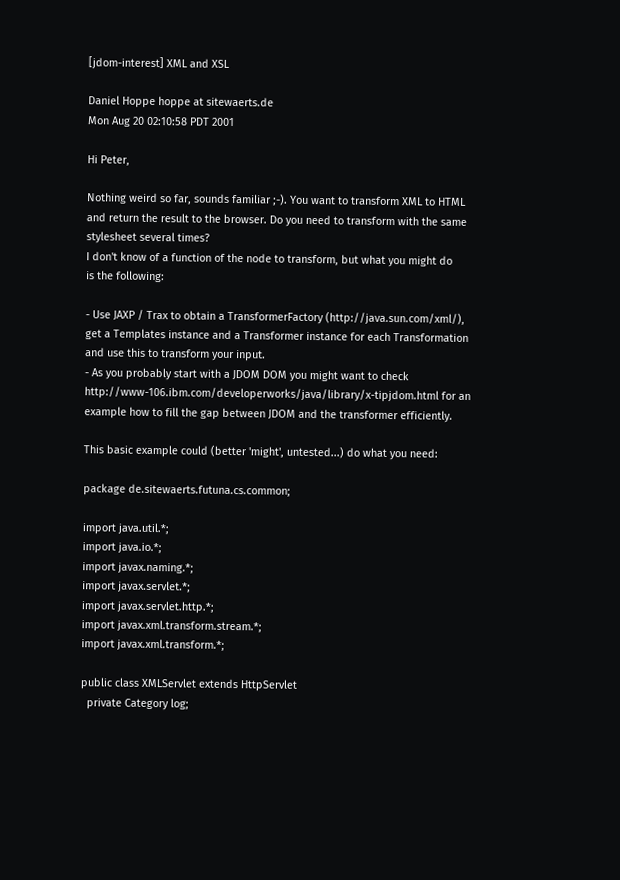[jdom-interest] XML and XSL

Daniel Hoppe hoppe at sitewaerts.de
Mon Aug 20 02:10:58 PDT 2001

Hi Peter,

Nothing weird so far, sounds familiar ;-). You want to transform XML to HTML
and return the result to the browser. Do you need to transform with the same
stylesheet several times?
I don't know of a function of the node to transform, but what you might do
is the following:

- Use JAXP / Trax to obtain a TransformerFactory (http://java.sun.com/xml/),
get a Templates instance and a Transformer instance for each Transformation
and use this to transform your input.
- As you probably start with a JDOM DOM you might want to check
http://www-106.ibm.com/developerworks/java/library/x-tipjdom.html for an
example how to fill the gap between JDOM and the transformer efficiently.

This basic example could (better 'might', untested...) do what you need:

package de.sitewaerts.futuna.cs.common;

import java.util.*;
import java.io.*;
import javax.naming.*;
import javax.servlet.*;
import javax.servlet.http.*;
import javax.xml.transform.stream.*;
import javax.xml.transform.*;

public class XMLServlet extends HttpServlet
  private Category log;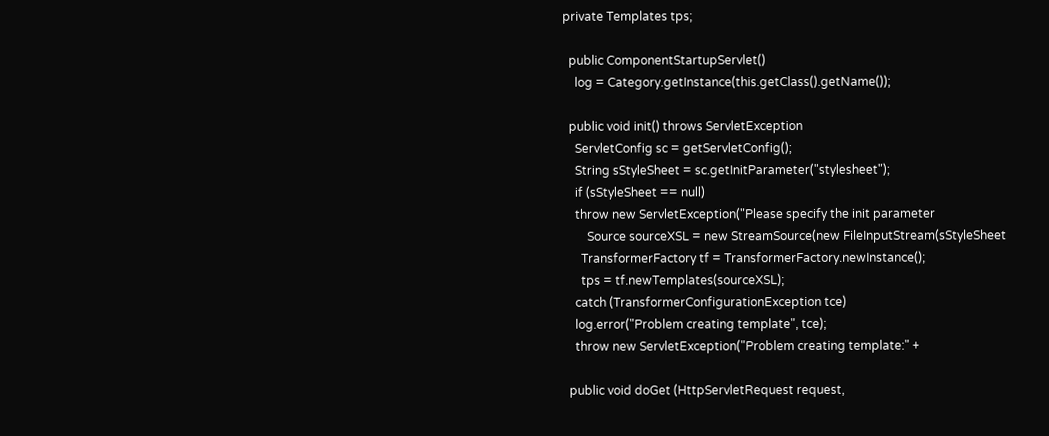private Templates tps;

  public ComponentStartupServlet()
    log = Category.getInstance(this.getClass().getName());

  public void init() throws ServletException
    ServletConfig sc = getServletConfig();
    String sStyleSheet = sc.getInitParameter("stylesheet");
    if (sStyleSheet == null)
    throw new ServletException("Please specify the init parameter
        Source sourceXSL = new StreamSource(new FileInputStream(sStyleSheet
      TransformerFactory tf = TransformerFactory.newInstance();
      tps = tf.newTemplates(sourceXSL);
    catch (TransformerConfigurationException tce)
    log.error("Problem creating template", tce);
    throw new ServletException("Problem creating template:" +

  public void doGet (HttpServletRequest request,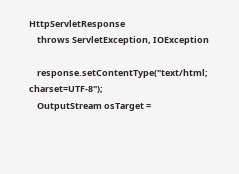HttpServletResponse
    throws ServletException, IOException

    response.setContentType("text/html; charset=UTF-8");
    OutputStream osTarget =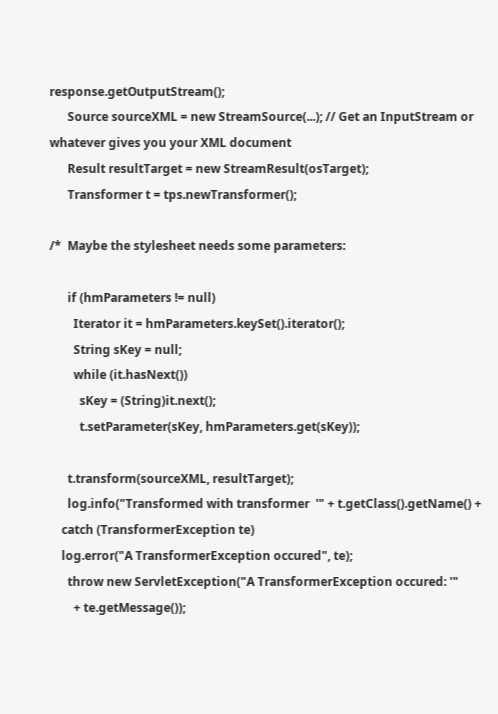response.getOutputStream();
      Source sourceXML = new StreamSource(...); // Get an InputStream or
whatever gives you your XML document
      Result resultTarget = new StreamResult(osTarget);
      Transformer t = tps.newTransformer();

/*  Maybe the stylesheet needs some parameters:

      if (hmParameters != null)
        Iterator it = hmParameters.keySet().iterator();
        String sKey = null;
        while (it.hasNext())
          sKey = (String)it.next();
          t.setParameter(sKey, hmParameters.get(sKey));

      t.transform(sourceXML, resultTarget);
      log.info("Transformed with transformer  '" + t.getClass().getName() +
    catch (TransformerException te)
    log.error("A TransformerException occured", te);
      throw new ServletException("A TransformerException occured: '"
        + te.getMessage());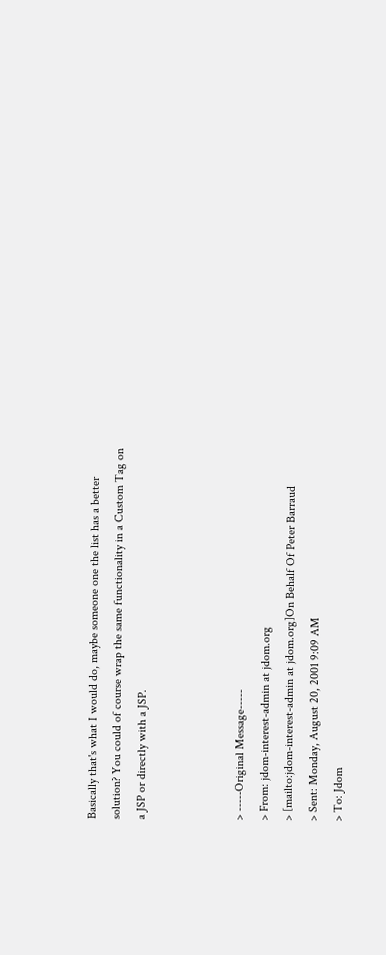Basically that's what I would do, maybe someone one the list has a better
solution? You could of course wrap the same functionality in a Custom Tag on
a JSP or directly with a JSP.



> -----Original Message-----
> From: jdom-interest-admin at jdom.org
> [mailto:jdom-interest-admin at jdom.org]On Behalf Of Peter Barraud
> Sent: Monday, August 20, 2001 9:09 AM
> To: Jdom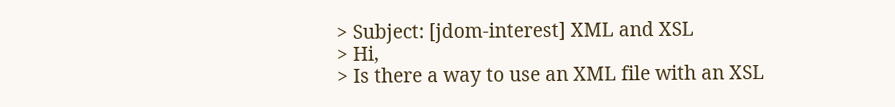> Subject: [jdom-interest] XML and XSL
> Hi,
> Is there a way to use an XML file with an XSL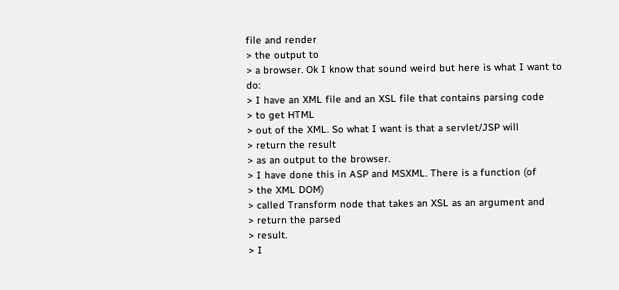file and render
> the output to
> a browser. Ok I know that sound weird but here is what I want to do:
> I have an XML file and an XSL file that contains parsing code
> to get HTML
> out of the XML. So what I want is that a servlet/JSP will
> return the result
> as an output to the browser.
> I have done this in ASP and MSXML. There is a function (of
> the XML DOM)
> called Transform node that takes an XSL as an argument and
> return the parsed
> result.
> I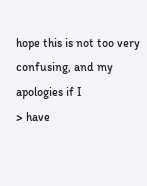hope this is not too very confusing, and my apologies if I
> have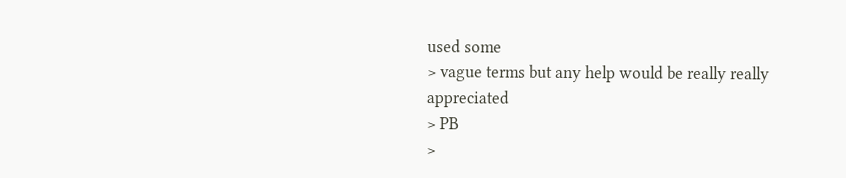used some
> vague terms but any help would be really really appreciated
> PB
>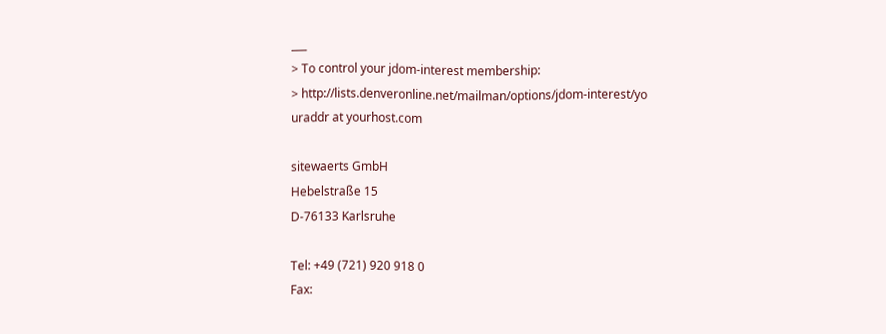___
> To control your jdom-interest membership:
> http://lists.denveronline.net/mailman/options/jdom-interest/yo
uraddr at yourhost.com

sitewaerts GmbH
Hebelstraße 15
D-76133 Karlsruhe

Tel: +49 (721) 920 918 0
Fax: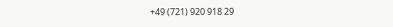+49 (721) 920 918 29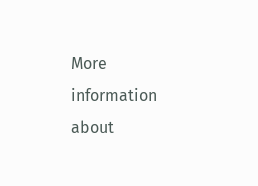More information about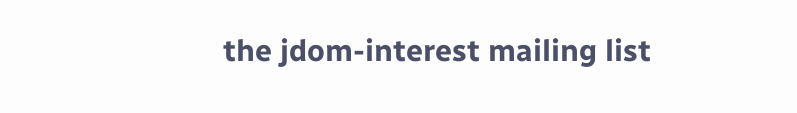the jdom-interest mailing list